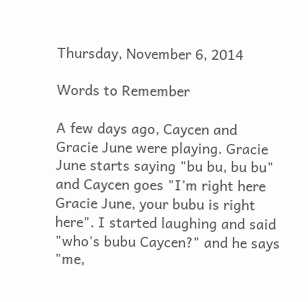Thursday, November 6, 2014

Words to Remember

A few days ago, Caycen and Gracie June were playing. Gracie June starts saying "bu bu, bu bu" and Caycen goes "I'm right here Gracie June, your bubu is right here". I started laughing and said "who's bubu Caycen?" and he says "me,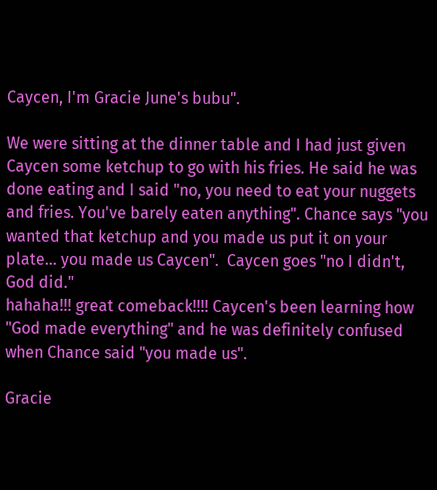Caycen, I'm Gracie June's bubu".

We were sitting at the dinner table and I had just given Caycen some ketchup to go with his fries. He said he was done eating and I said "no, you need to eat your nuggets and fries. You've barely eaten anything". Chance says "you wanted that ketchup and you made us put it on your plate… you made us Caycen".  Caycen goes "no I didn't, God did."
hahaha!!! great comeback!!!! Caycen's been learning how "God made everything" and he was definitely confused when Chance said "you made us".

Gracie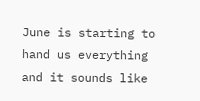June is starting to hand us everything and it sounds like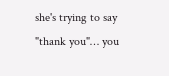she's trying to say "thank you"… you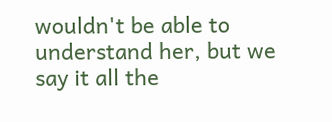wouldn't be able to understand her, but we say it all the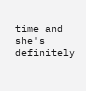time and she's definitely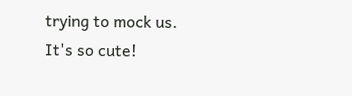trying to mock us. It's so cute!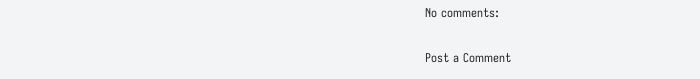No comments:

Post a Comment